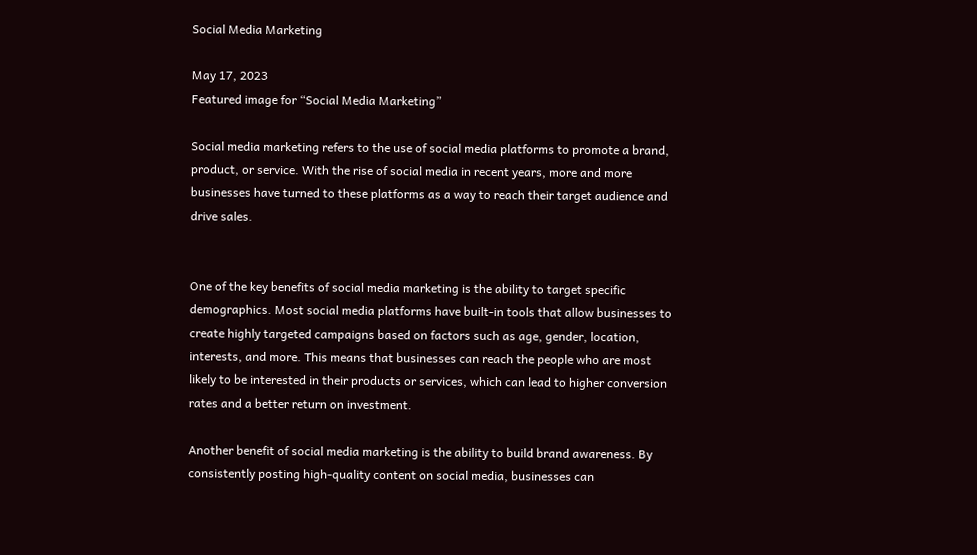Social Media Marketing

May 17, 2023
Featured image for “Social Media Marketing”

Social media marketing refers to the use of social media platforms to promote a brand, product, or service. With the rise of social media in recent years, more and more businesses have turned to these platforms as a way to reach their target audience and drive sales.


One of the key benefits of social media marketing is the ability to target specific demographics. Most social media platforms have built-in tools that allow businesses to create highly targeted campaigns based on factors such as age, gender, location, interests, and more. This means that businesses can reach the people who are most likely to be interested in their products or services, which can lead to higher conversion rates and a better return on investment.

Another benefit of social media marketing is the ability to build brand awareness. By consistently posting high-quality content on social media, businesses can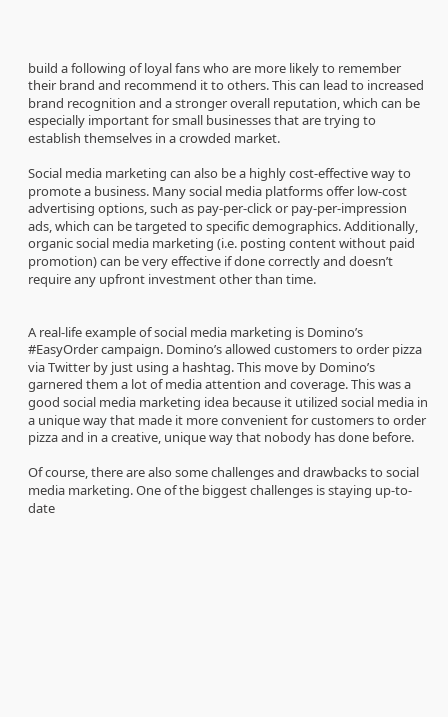build a following of loyal fans who are more likely to remember their brand and recommend it to others. This can lead to increased brand recognition and a stronger overall reputation, which can be especially important for small businesses that are trying to establish themselves in a crowded market.

Social media marketing can also be a highly cost-effective way to promote a business. Many social media platforms offer low-cost advertising options, such as pay-per-click or pay-per-impression ads, which can be targeted to specific demographics. Additionally, organic social media marketing (i.e. posting content without paid promotion) can be very effective if done correctly and doesn’t require any upfront investment other than time.


A real-life example of social media marketing is Domino’s #EasyOrder campaign. Domino’s allowed customers to order pizza via Twitter by just using a hashtag. This move by Domino’s garnered them a lot of media attention and coverage. This was a good social media marketing idea because it utilized social media in a unique way that made it more convenient for customers to order pizza and in a creative, unique way that nobody has done before.

Of course, there are also some challenges and drawbacks to social media marketing. One of the biggest challenges is staying up-to-date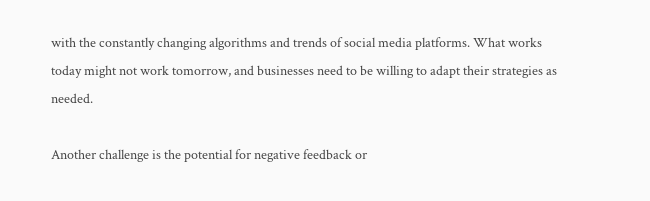with the constantly changing algorithms and trends of social media platforms. What works today might not work tomorrow, and businesses need to be willing to adapt their strategies as needed.

Another challenge is the potential for negative feedback or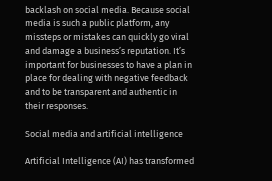backlash on social media. Because social media is such a public platform, any missteps or mistakes can quickly go viral and damage a business’s reputation. It’s important for businesses to have a plan in place for dealing with negative feedback and to be transparent and authentic in their responses.

Social media and artificial intelligence

Artificial Intelligence (AI) has transformed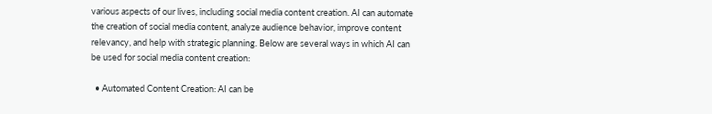various aspects of our lives, including social media content creation. AI can automate the creation of social media content, analyze audience behavior, improve content relevancy, and help with strategic planning. Below are several ways in which AI can be used for social media content creation:

  • Automated Content Creation: AI can be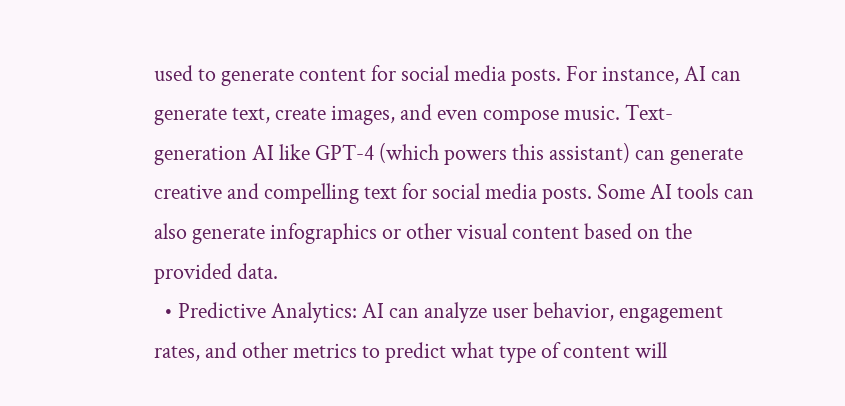used to generate content for social media posts. For instance, AI can generate text, create images, and even compose music. Text-generation AI like GPT-4 (which powers this assistant) can generate creative and compelling text for social media posts. Some AI tools can also generate infographics or other visual content based on the provided data.
  • Predictive Analytics: AI can analyze user behavior, engagement rates, and other metrics to predict what type of content will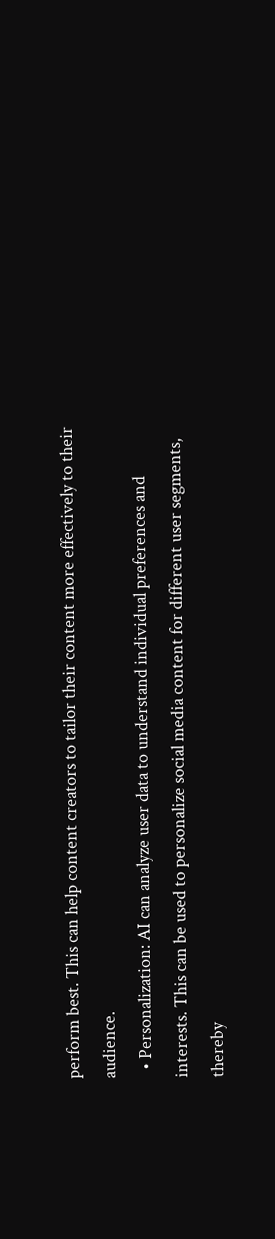perform best. This can help content creators to tailor their content more effectively to their audience.
  • Personalization: AI can analyze user data to understand individual preferences and interests. This can be used to personalize social media content for different user segments, thereby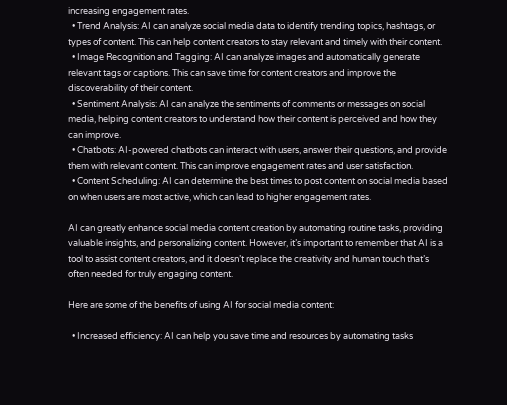increasing engagement rates.
  • Trend Analysis: AI can analyze social media data to identify trending topics, hashtags, or types of content. This can help content creators to stay relevant and timely with their content.
  • Image Recognition and Tagging: AI can analyze images and automatically generate relevant tags or captions. This can save time for content creators and improve the discoverability of their content.
  • Sentiment Analysis: AI can analyze the sentiments of comments or messages on social media, helping content creators to understand how their content is perceived and how they can improve.
  • Chatbots: AI-powered chatbots can interact with users, answer their questions, and provide them with relevant content. This can improve engagement rates and user satisfaction.
  • Content Scheduling: AI can determine the best times to post content on social media based on when users are most active, which can lead to higher engagement rates.

AI can greatly enhance social media content creation by automating routine tasks, providing valuable insights, and personalizing content. However, it’s important to remember that AI is a tool to assist content creators, and it doesn’t replace the creativity and human touch that’s often needed for truly engaging content.

Here are some of the benefits of using AI for social media content:

  • Increased efficiency: AI can help you save time and resources by automating tasks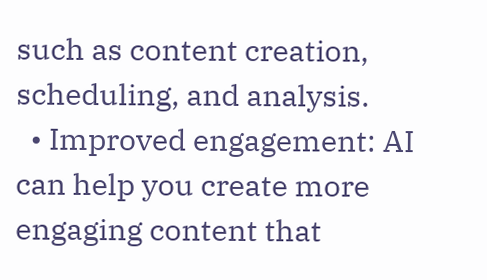such as content creation, scheduling, and analysis.
  • Improved engagement: AI can help you create more engaging content that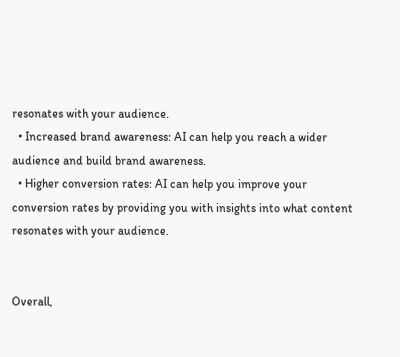resonates with your audience.
  • Increased brand awareness: AI can help you reach a wider audience and build brand awareness.
  • Higher conversion rates: AI can help you improve your conversion rates by providing you with insights into what content resonates with your audience.


Overall,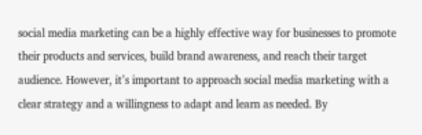social media marketing can be a highly effective way for businesses to promote their products and services, build brand awareness, and reach their target audience. However, it’s important to approach social media marketing with a clear strategy and a willingness to adapt and learn as needed. By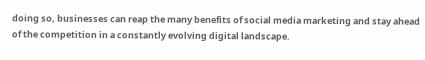doing so, businesses can reap the many benefits of social media marketing and stay ahead of the competition in a constantly evolving digital landscape.